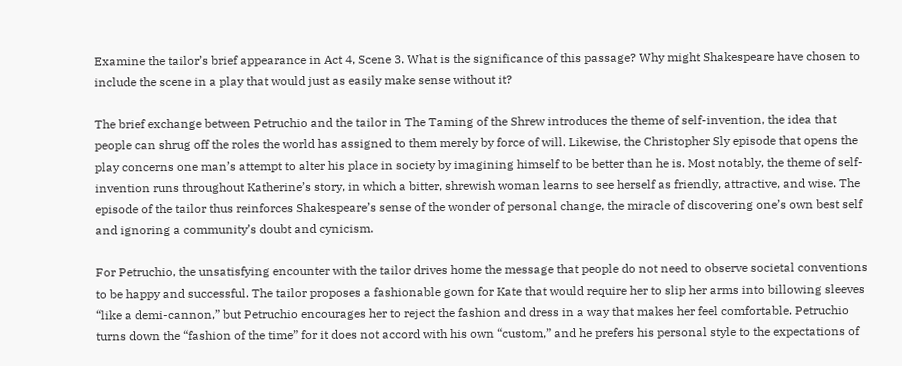Examine the tailor’s brief appearance in Act 4, Scene 3. What is the significance of this passage? Why might Shakespeare have chosen to include the scene in a play that would just as easily make sense without it?

The brief exchange between Petruchio and the tailor in The Taming of the Shrew introduces the theme of self-invention, the idea that people can shrug off the roles the world has assigned to them merely by force of will. Likewise, the Christopher Sly episode that opens the play concerns one man’s attempt to alter his place in society by imagining himself to be better than he is. Most notably, the theme of self-invention runs throughout Katherine’s story, in which a bitter, shrewish woman learns to see herself as friendly, attractive, and wise. The episode of the tailor thus reinforces Shakespeare’s sense of the wonder of personal change, the miracle of discovering one’s own best self and ignoring a community’s doubt and cynicism.

For Petruchio, the unsatisfying encounter with the tailor drives home the message that people do not need to observe societal conventions to be happy and successful. The tailor proposes a fashionable gown for Kate that would require her to slip her arms into billowing sleeves “like a demi-cannon,” but Petruchio encourages her to reject the fashion and dress in a way that makes her feel comfortable. Petruchio turns down the “fashion of the time” for it does not accord with his own “custom,” and he prefers his personal style to the expectations of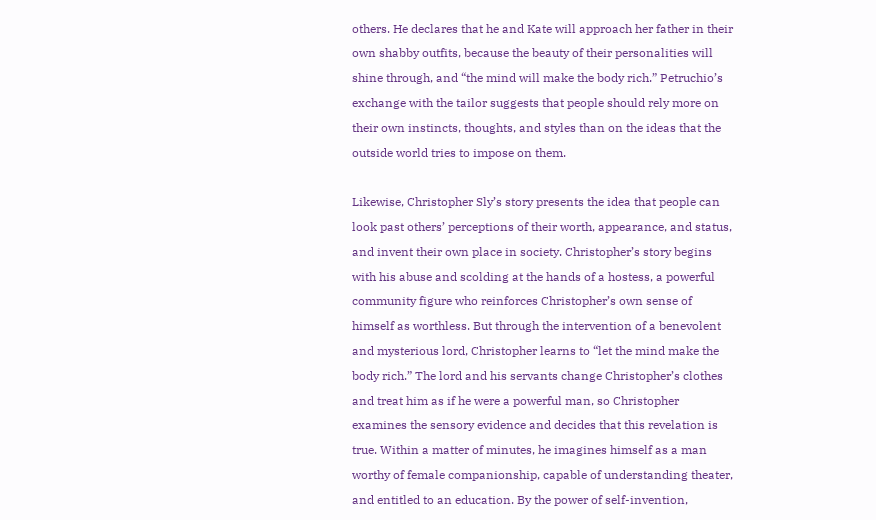others. He declares that he and Kate will approach her father in their own shabby outfits, because the beauty of their personalities will shine through, and “the mind will make the body rich.” Petruchio’s exchange with the tailor suggests that people should rely more on their own instincts, thoughts, and styles than on the ideas that the outside world tries to impose on them.

Likewise, Christopher Sly’s story presents the idea that people can look past others’ perceptions of their worth, appearance, and status, and invent their own place in society. Christopher’s story begins with his abuse and scolding at the hands of a hostess, a powerful community figure who reinforces Christopher’s own sense of himself as worthless. But through the intervention of a benevolent and mysterious lord, Christopher learns to “let the mind make the body rich.” The lord and his servants change Christopher’s clothes and treat him as if he were a powerful man, so Christopher examines the sensory evidence and decides that this revelation is true. Within a matter of minutes, he imagines himself as a man worthy of female companionship, capable of understanding theater, and entitled to an education. By the power of self-invention,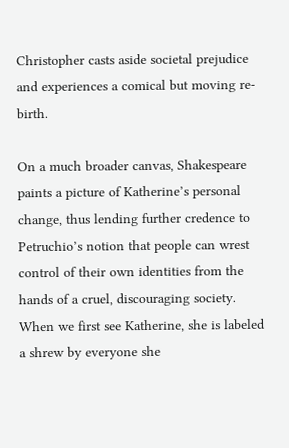Christopher casts aside societal prejudice and experiences a comical but moving re-birth.

On a much broader canvas, Shakespeare paints a picture of Katherine’s personal change, thus lending further credence to Petruchio’s notion that people can wrest control of their own identities from the hands of a cruel, discouraging society. When we first see Katherine, she is labeled a shrew by everyone she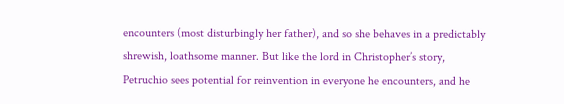encounters (most disturbingly her father), and so she behaves in a predictably shrewish, loathsome manner. But like the lord in Christopher’s story, Petruchio sees potential for reinvention in everyone he encounters, and he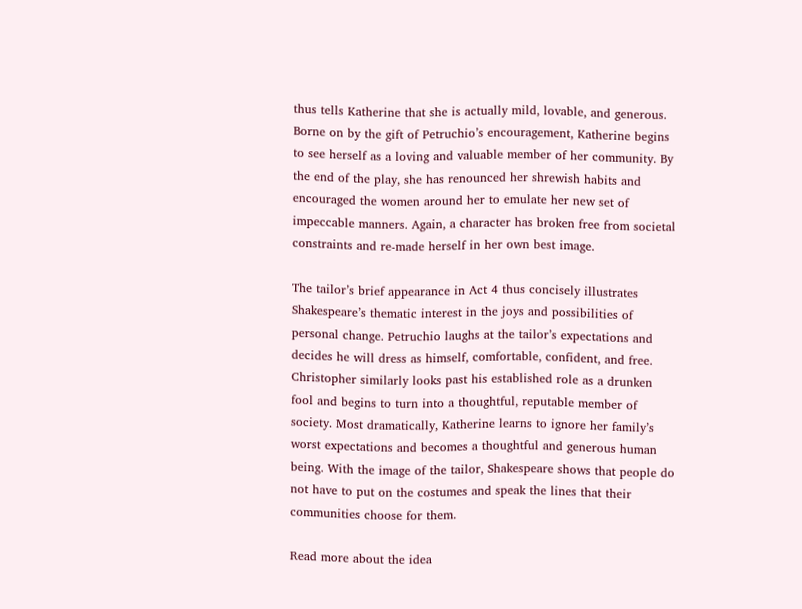thus tells Katherine that she is actually mild, lovable, and generous. Borne on by the gift of Petruchio’s encouragement, Katherine begins to see herself as a loving and valuable member of her community. By the end of the play, she has renounced her shrewish habits and encouraged the women around her to emulate her new set of impeccable manners. Again, a character has broken free from societal constraints and re-made herself in her own best image.

The tailor’s brief appearance in Act 4 thus concisely illustrates Shakespeare’s thematic interest in the joys and possibilities of personal change. Petruchio laughs at the tailor’s expectations and decides he will dress as himself, comfortable, confident, and free. Christopher similarly looks past his established role as a drunken fool and begins to turn into a thoughtful, reputable member of society. Most dramatically, Katherine learns to ignore her family’s worst expectations and becomes a thoughtful and generous human being. With the image of the tailor, Shakespeare shows that people do not have to put on the costumes and speak the lines that their communities choose for them.

Read more about the idea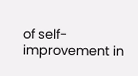of self-improvement in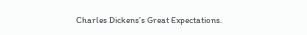Charles Dickens’s Great Expectations.